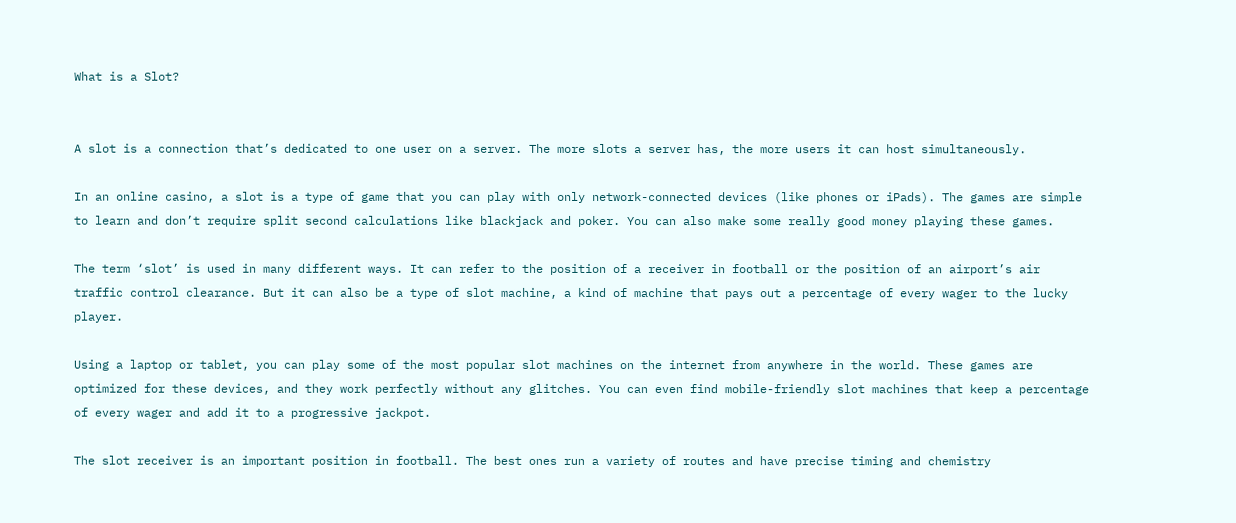What is a Slot?


A slot is a connection that’s dedicated to one user on a server. The more slots a server has, the more users it can host simultaneously.

In an online casino, a slot is a type of game that you can play with only network-connected devices (like phones or iPads). The games are simple to learn and don’t require split second calculations like blackjack and poker. You can also make some really good money playing these games.

The term ‘slot’ is used in many different ways. It can refer to the position of a receiver in football or the position of an airport’s air traffic control clearance. But it can also be a type of slot machine, a kind of machine that pays out a percentage of every wager to the lucky player.

Using a laptop or tablet, you can play some of the most popular slot machines on the internet from anywhere in the world. These games are optimized for these devices, and they work perfectly without any glitches. You can even find mobile-friendly slot machines that keep a percentage of every wager and add it to a progressive jackpot.

The slot receiver is an important position in football. The best ones run a variety of routes and have precise timing and chemistry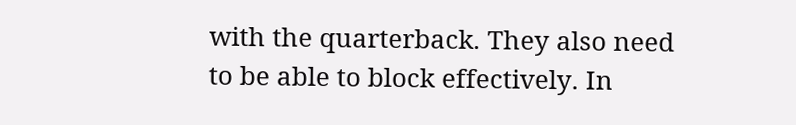with the quarterback. They also need to be able to block effectively. In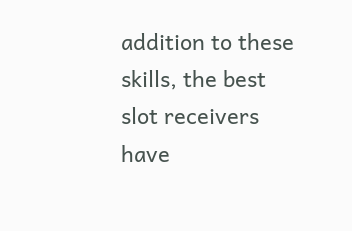addition to these skills, the best slot receivers have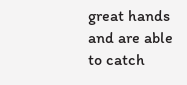great hands and are able to catch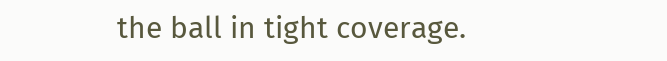the ball in tight coverage.